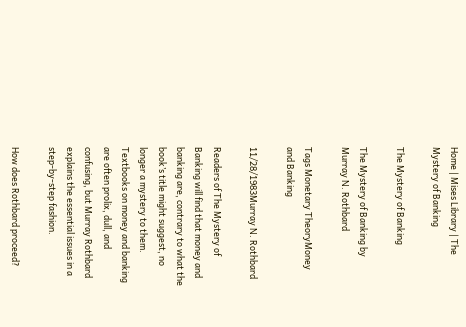Home | Mises Library | The Mystery of Banking

The Mystery of Banking

The Mystery of Banking by Murray N. Rothbard

Tags Monetary TheoryMoney and Banking

11/28/1983Murray N. Rothbard

Readers of The Mystery of Banking will find that money and banking are, contrary to what the book’s title might suggest, no longer a mystery to them. Textbooks on money and banking are often prolix, dull, and confusing, but Murray Rothbard explains the essential issues in a step-by-step fashion.

How does Rothbard proceed?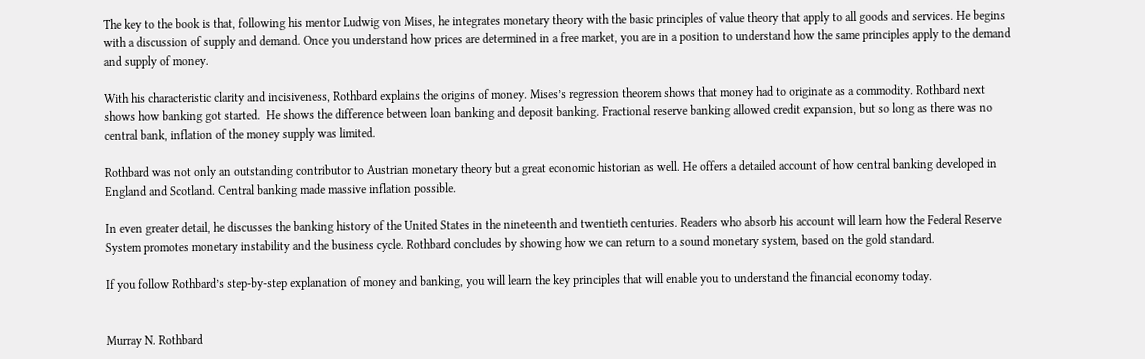The key to the book is that, following his mentor Ludwig von Mises, he integrates monetary theory with the basic principles of value theory that apply to all goods and services. He begins with a discussion of supply and demand. Once you understand how prices are determined in a free market, you are in a position to understand how the same principles apply to the demand and supply of money.

With his characteristic clarity and incisiveness, Rothbard explains the origins of money. Mises’s regression theorem shows that money had to originate as a commodity. Rothbard next shows how banking got started.  He shows the difference between loan banking and deposit banking. Fractional reserve banking allowed credit expansion, but so long as there was no central bank, inflation of the money supply was limited.

Rothbard was not only an outstanding contributor to Austrian monetary theory but a great economic historian as well. He offers a detailed account of how central banking developed in England and Scotland. Central banking made massive inflation possible.

In even greater detail, he discusses the banking history of the United States in the nineteenth and twentieth centuries. Readers who absorb his account will learn how the Federal Reserve System promotes monetary instability and the business cycle. Rothbard concludes by showing how we can return to a sound monetary system, based on the gold standard.

If you follow Rothbard’s step-by-step explanation of money and banking, you will learn the key principles that will enable you to understand the financial economy today.


Murray N. Rothbard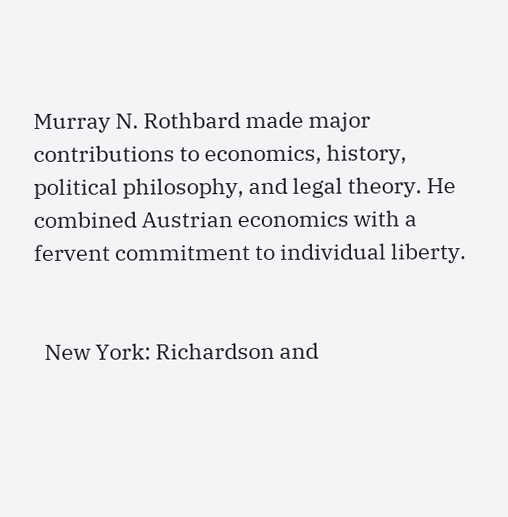Murray N. Rothbard made major contributions to economics, history, political philosophy, and legal theory. He combined Austrian economics with a fervent commitment to individual liberty.


  New York: Richardson and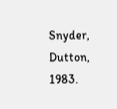Snyder, Dutton, 1983.